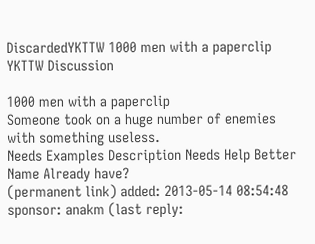DiscardedYKTTW 1000 men with a paperclip YKTTW Discussion

1000 men with a paperclip
Someone took on a huge number of enemies with something useless.
Needs Examples Description Needs Help Better Name Already have?
(permanent link) added: 2013-05-14 08:54:48 sponsor: anakm (last reply: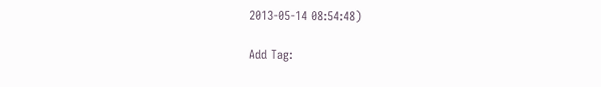2013-05-14 08:54:48)

Add Tag: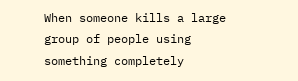When someone kills a large group of people using something completely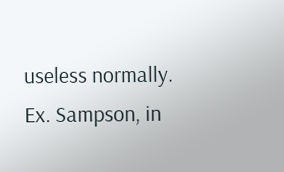useless normally. Ex. Sampson, in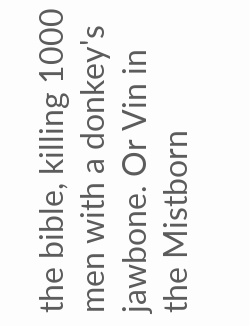the bible, killing 1000 men with a donkey's jawbone. Or Vin in the Mistborn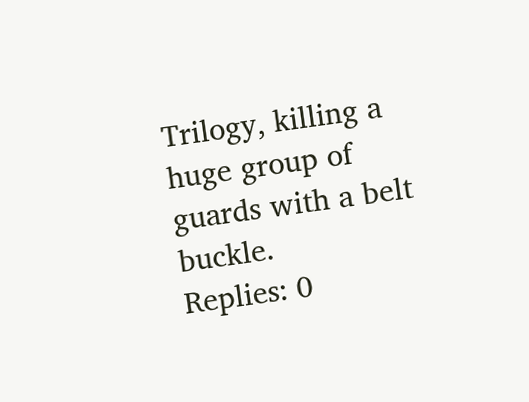Trilogy, killing a huge group of guards with a belt buckle.
Replies: 0